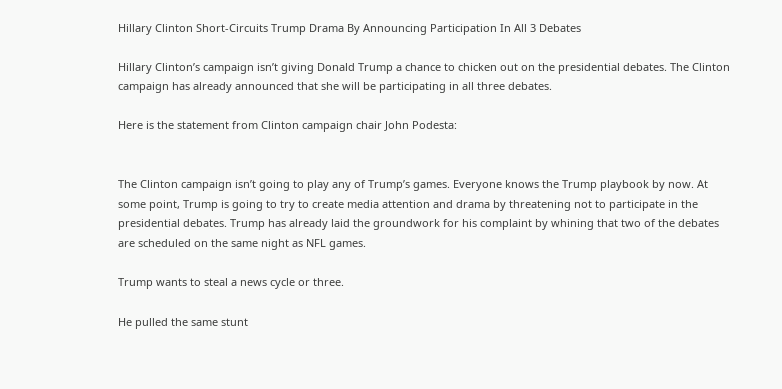Hillary Clinton Short-Circuits Trump Drama By Announcing Participation In All 3 Debates

Hillary Clinton’s campaign isn’t giving Donald Trump a chance to chicken out on the presidential debates. The Clinton campaign has already announced that she will be participating in all three debates.

Here is the statement from Clinton campaign chair John Podesta:


The Clinton campaign isn’t going to play any of Trump’s games. Everyone knows the Trump playbook by now. At some point, Trump is going to try to create media attention and drama by threatening not to participate in the presidential debates. Trump has already laid the groundwork for his complaint by whining that two of the debates are scheduled on the same night as NFL games.

Trump wants to steal a news cycle or three.

He pulled the same stunt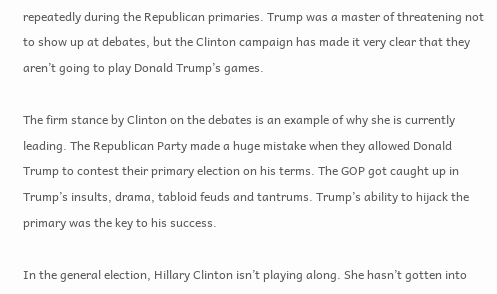repeatedly during the Republican primaries. Trump was a master of threatening not to show up at debates, but the Clinton campaign has made it very clear that they aren’t going to play Donald Trump’s games.

The firm stance by Clinton on the debates is an example of why she is currently leading. The Republican Party made a huge mistake when they allowed Donald Trump to contest their primary election on his terms. The GOP got caught up in Trump’s insults, drama, tabloid feuds and tantrums. Trump’s ability to hijack the primary was the key to his success.

In the general election, Hillary Clinton isn’t playing along. She hasn’t gotten into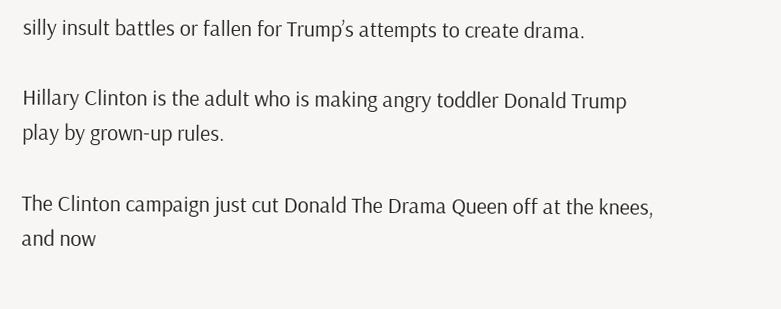silly insult battles or fallen for Trump’s attempts to create drama.

Hillary Clinton is the adult who is making angry toddler Donald Trump play by grown-up rules.

The Clinton campaign just cut Donald The Drama Queen off at the knees, and now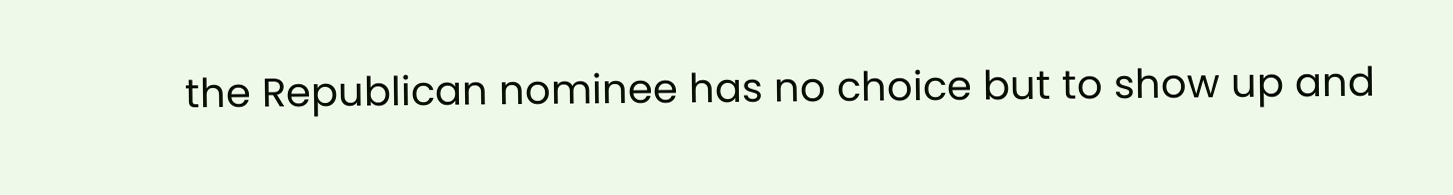the Republican nominee has no choice but to show up and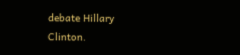debate Hillary Clinton.